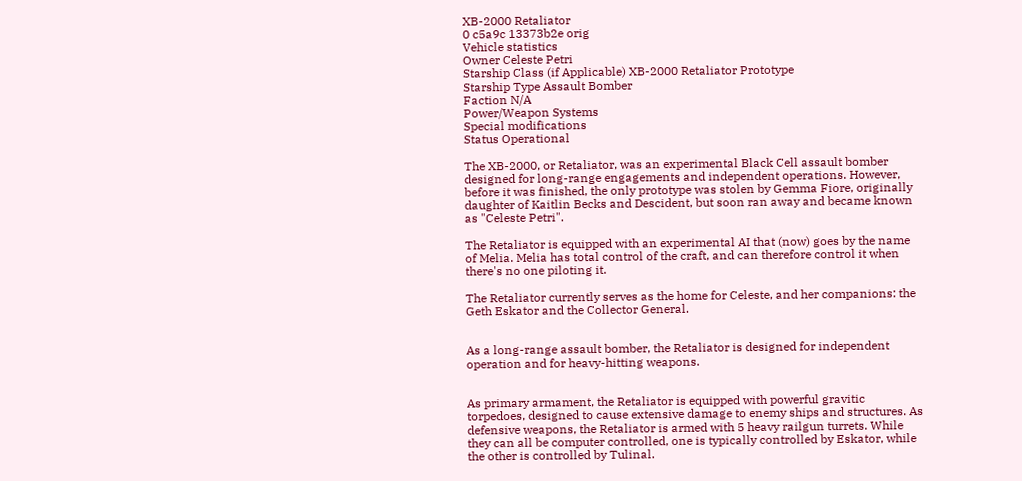XB-2000 Retaliator
0 c5a9c 13373b2e orig
Vehicle statistics
Owner Celeste Petri
Starship Class (if Applicable) XB-2000 Retaliator Prototype
Starship Type Assault Bomber
Faction N/A
Power/Weapon Systems
Special modifications
Status Operational

The XB-2000, or Retaliator, was an experimental Black Cell assault bomber designed for long-range engagements and independent operations. However, before it was finished, the only prototype was stolen by Gemma Fiore, originally daughter of Kaitlin Becks and Descident, but soon ran away and became known as "Celeste Petri".

The Retaliator is equipped with an experimental AI that (now) goes by the name of Melia. Melia has total control of the craft, and can therefore control it when there's no one piloting it.

The Retaliator currently serves as the home for Celeste, and her companions: the Geth Eskator and the Collector General.


As a long-range assault bomber, the Retaliator is designed for independent operation and for heavy-hitting weapons.


As primary armament, the Retaliator is equipped with powerful gravitic torpedoes, designed to cause extensive damage to enemy ships and structures. As defensive weapons, the Retaliator is armed with 5 heavy railgun turrets. While they can all be computer controlled, one is typically controlled by Eskator, while the other is controlled by Tulinal.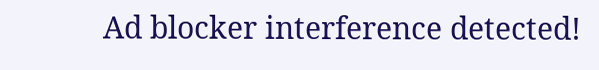Ad blocker interference detected!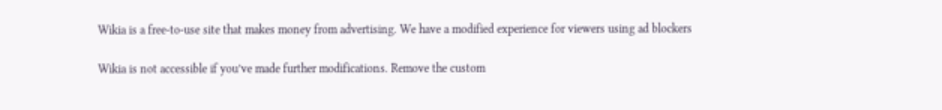Wikia is a free-to-use site that makes money from advertising. We have a modified experience for viewers using ad blockers

Wikia is not accessible if you’ve made further modifications. Remove the custom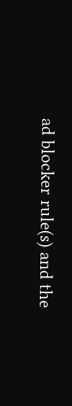ad blocker rule(s) and the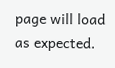page will load as expected.